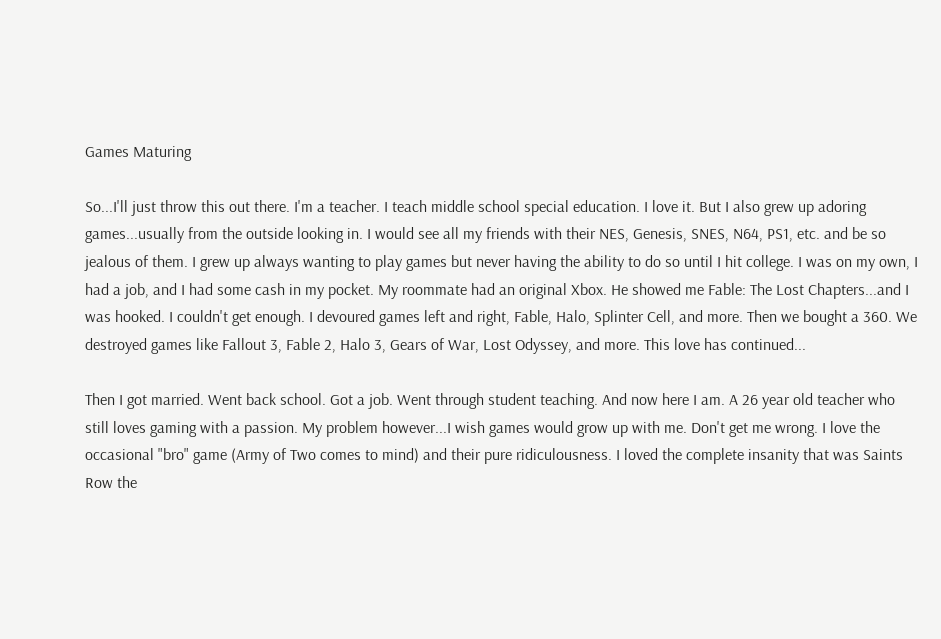Games Maturing

So...I'll just throw this out there. I'm a teacher. I teach middle school special education. I love it. But I also grew up adoring games...usually from the outside looking in. I would see all my friends with their NES, Genesis, SNES, N64, PS1, etc. and be so jealous of them. I grew up always wanting to play games but never having the ability to do so until I hit college. I was on my own, I had a job, and I had some cash in my pocket. My roommate had an original Xbox. He showed me Fable: The Lost Chapters...and I was hooked. I couldn't get enough. I devoured games left and right, Fable, Halo, Splinter Cell, and more. Then we bought a 360. We destroyed games like Fallout 3, Fable 2, Halo 3, Gears of War, Lost Odyssey, and more. This love has continued...

Then I got married. Went back school. Got a job. Went through student teaching. And now here I am. A 26 year old teacher who still loves gaming with a passion. My problem however...I wish games would grow up with me. Don't get me wrong. I love the occasional "bro" game (Army of Two comes to mind) and their pure ridiculousness. I loved the complete insanity that was Saints Row the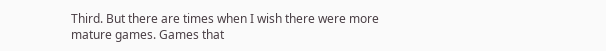Third. But there are times when I wish there were more mature games. Games that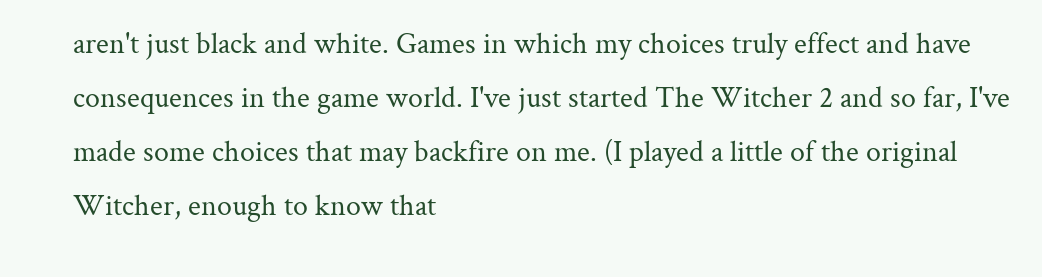aren't just black and white. Games in which my choices truly effect and have consequences in the game world. I've just started The Witcher 2 and so far, I've made some choices that may backfire on me. (I played a little of the original Witcher, enough to know that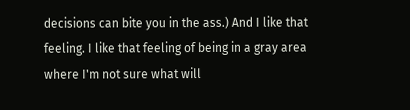decisions can bite you in the ass.) And I like that feeling. I like that feeling of being in a gray area where I'm not sure what will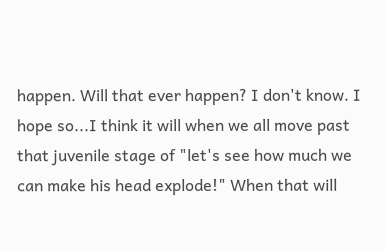happen. Will that ever happen? I don't know. I hope so...I think it will when we all move past that juvenile stage of "let's see how much we can make his head explode!" When that will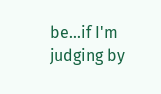be...if I'm judging by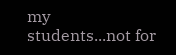my students...not for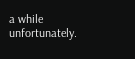a while unfortunately.